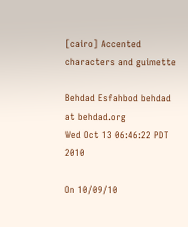[cairo] Accented characters and guimette

Behdad Esfahbod behdad at behdad.org
Wed Oct 13 06:46:22 PDT 2010

On 10/09/10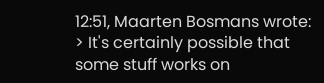12:51, Maarten Bosmans wrote:
> It's certainly possible that some stuff works on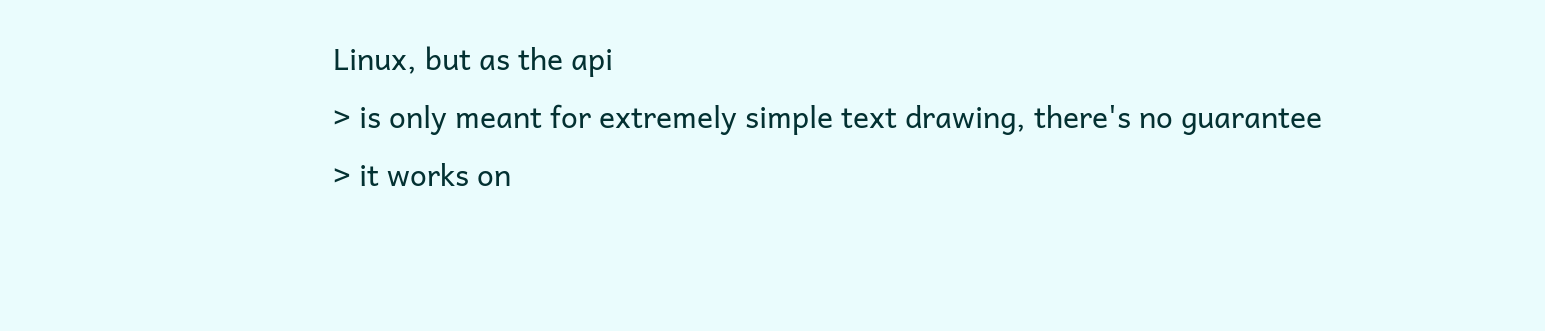Linux, but as the api
> is only meant for extremely simple text drawing, there's no guarantee
> it works on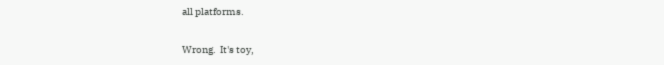all platforms.

Wrong.  It's toy,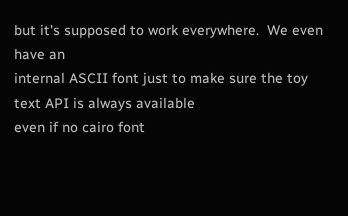but it's supposed to work everywhere.  We even have an
internal ASCII font just to make sure the toy text API is always available
even if no cairo font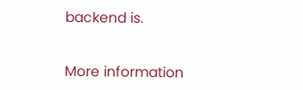backend is.


More information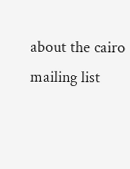about the cairo mailing list